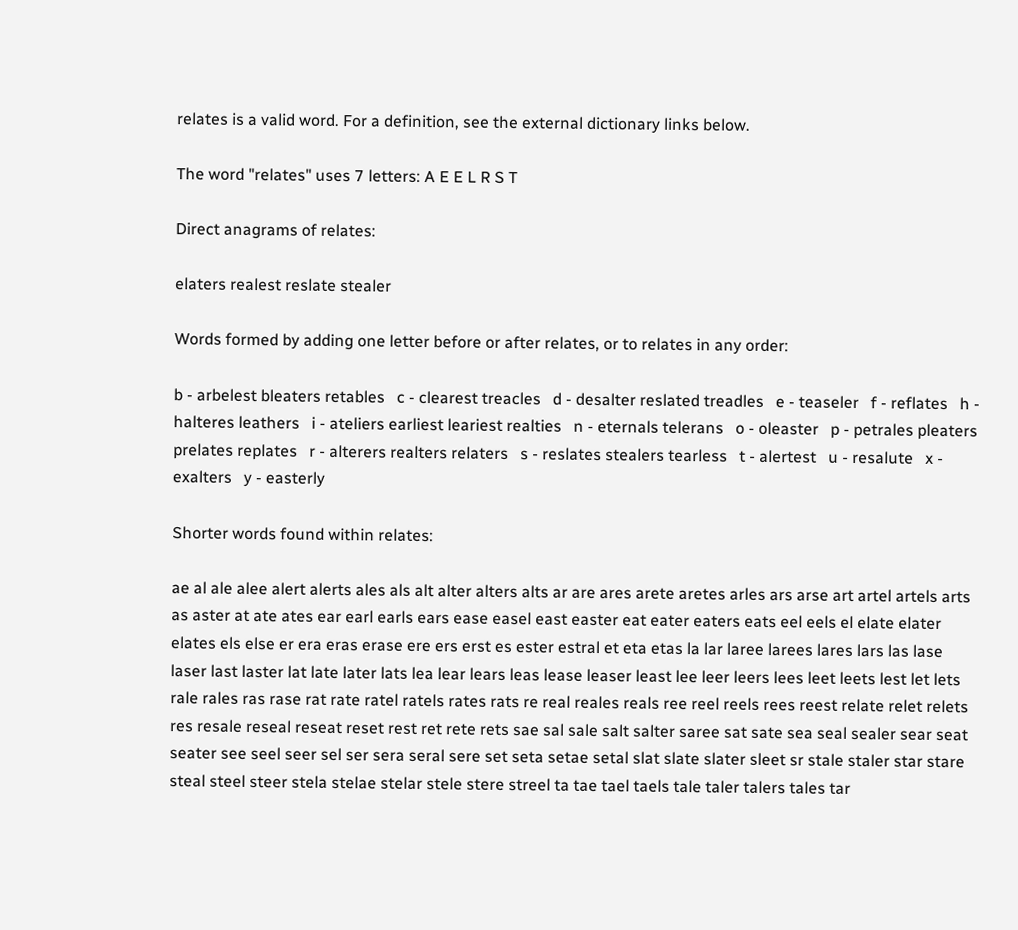relates is a valid word. For a definition, see the external dictionary links below.

The word "relates" uses 7 letters: A E E L R S T

Direct anagrams of relates:

elaters realest reslate stealer

Words formed by adding one letter before or after relates, or to relates in any order:

b - arbelest bleaters retables   c - clearest treacles   d - desalter reslated treadles   e - teaseler   f - reflates   h - halteres leathers   i - ateliers earliest leariest realties   n - eternals telerans   o - oleaster   p - petrales pleaters prelates replates   r - alterers realters relaters   s - reslates stealers tearless   t - alertest   u - resalute   x - exalters   y - easterly

Shorter words found within relates:

ae al ale alee alert alerts ales als alt alter alters alts ar are ares arete aretes arles ars arse art artel artels arts as aster at ate ates ear earl earls ears ease easel east easter eat eater eaters eats eel eels el elate elater elates els else er era eras erase ere ers erst es ester estral et eta etas la lar laree larees lares lars las lase laser last laster lat late later lats lea lear lears leas lease leaser least lee leer leers lees leet leets lest let lets rale rales ras rase rat rate ratel ratels rates rats re real reales reals ree reel reels rees reest relate relet relets res resale reseal reseat reset rest ret rete rets sae sal sale salt salter saree sat sate sea seal sealer sear seat seater see seel seer sel ser sera seral sere set seta setae setal slat slate slater sleet sr stale staler star stare steal steel steer stela stelae stelar stele stere streel ta tae tael taels tale taler talers tales tar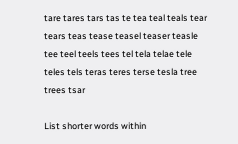tare tares tars tas te tea teal teals tear tears teas tease teasel teaser teasle tee teel teels tees tel tela telae tele teles tels teras teres terse tesla tree trees tsar

List shorter words within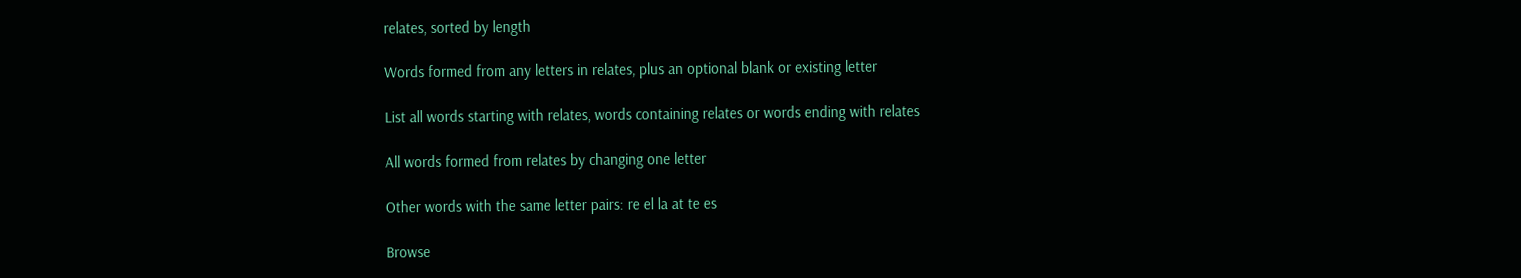relates, sorted by length

Words formed from any letters in relates, plus an optional blank or existing letter

List all words starting with relates, words containing relates or words ending with relates

All words formed from relates by changing one letter

Other words with the same letter pairs: re el la at te es

Browse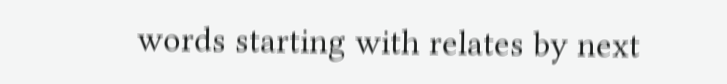words starting with relates by next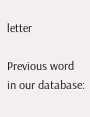letter

Previous word in our database: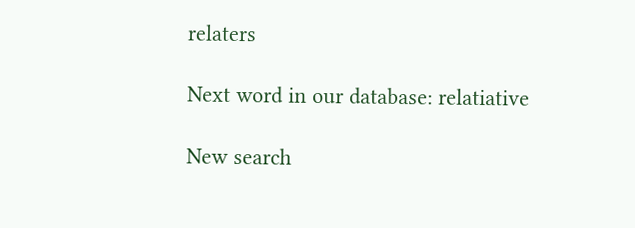relaters

Next word in our database: relatiative

New search